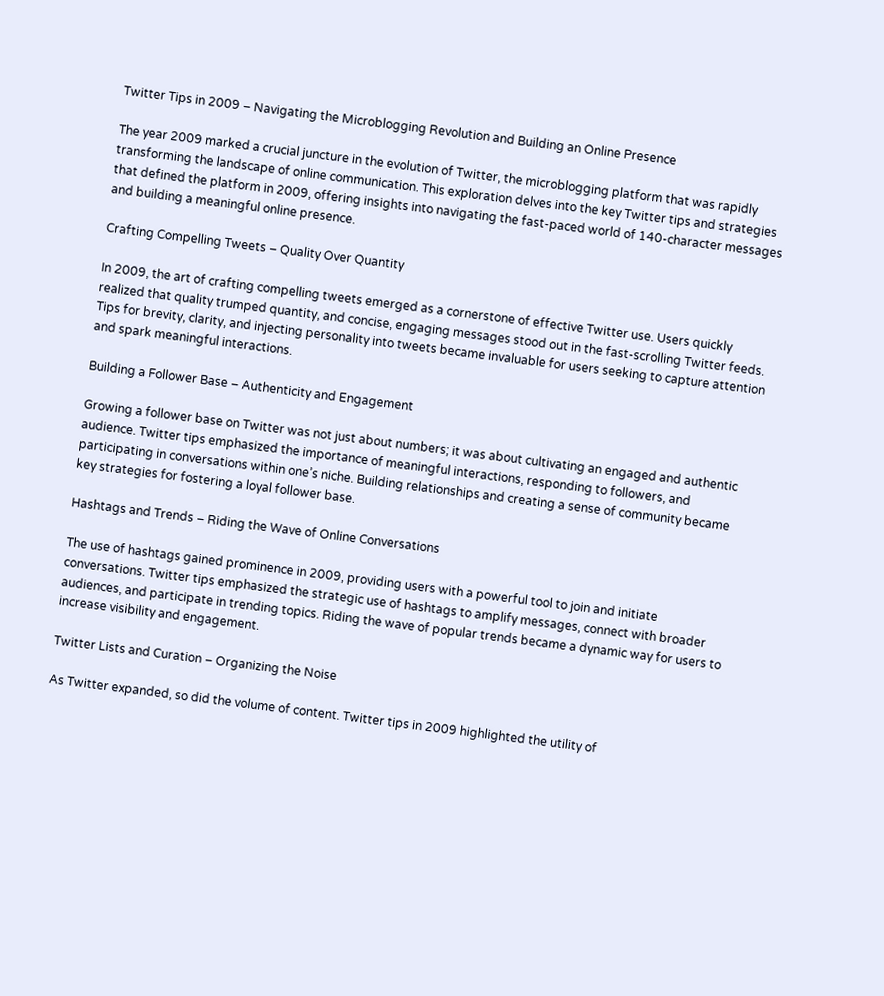Twitter Tips in 2009 – Navigating the Microblogging Revolution and Building an Online Presence

The year 2009 marked a crucial juncture in the evolution of Twitter, the microblogging platform that was rapidly transforming the landscape of online communication. This exploration delves into the key Twitter tips and strategies that defined the platform in 2009, offering insights into navigating the fast-paced world of 140-character messages and building a meaningful online presence.

Crafting Compelling Tweets – Quality Over Quantity

In 2009, the art of crafting compelling tweets emerged as a cornerstone of effective Twitter use. Users quickly realized that quality trumped quantity, and concise, engaging messages stood out in the fast-scrolling Twitter feeds. Tips for brevity, clarity, and injecting personality into tweets became invaluable for users seeking to capture attention and spark meaningful interactions.

Building a Follower Base – Authenticity and Engagement

Growing a follower base on Twitter was not just about numbers; it was about cultivating an engaged and authentic audience. Twitter tips emphasized the importance of meaningful interactions, responding to followers, and participating in conversations within one’s niche. Building relationships and creating a sense of community became key strategies for fostering a loyal follower base.

Hashtags and Trends – Riding the Wave of Online Conversations

The use of hashtags gained prominence in 2009, providing users with a powerful tool to join and initiate conversations. Twitter tips emphasized the strategic use of hashtags to amplify messages, connect with broader audiences, and participate in trending topics. Riding the wave of popular trends became a dynamic way for users to increase visibility and engagement.

Twitter Lists and Curation – Organizing the Noise

As Twitter expanded, so did the volume of content. Twitter tips in 2009 highlighted the utility of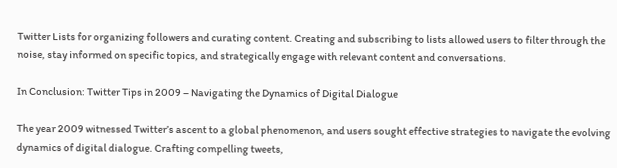Twitter Lists for organizing followers and curating content. Creating and subscribing to lists allowed users to filter through the noise, stay informed on specific topics, and strategically engage with relevant content and conversations.

In Conclusion: Twitter Tips in 2009 – Navigating the Dynamics of Digital Dialogue

The year 2009 witnessed Twitter’s ascent to a global phenomenon, and users sought effective strategies to navigate the evolving dynamics of digital dialogue. Crafting compelling tweets,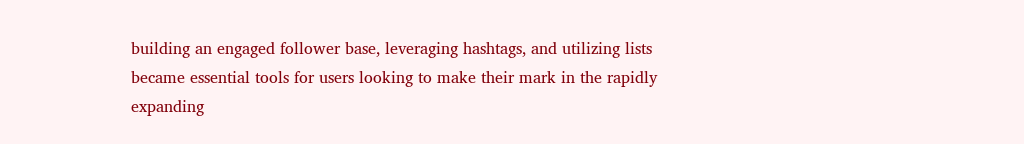building an engaged follower base, leveraging hashtags, and utilizing lists became essential tools for users looking to make their mark in the rapidly expanding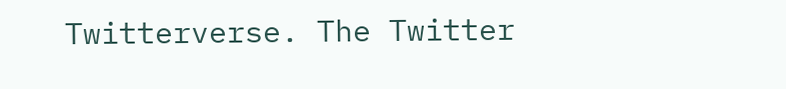Twitterverse. The Twitter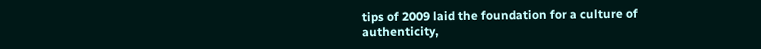tips of 2009 laid the foundation for a culture of authenticity,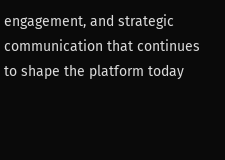engagement, and strategic communication that continues to shape the platform today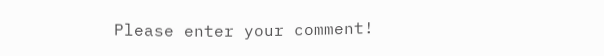Please enter your comment!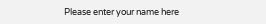Please enter your name here